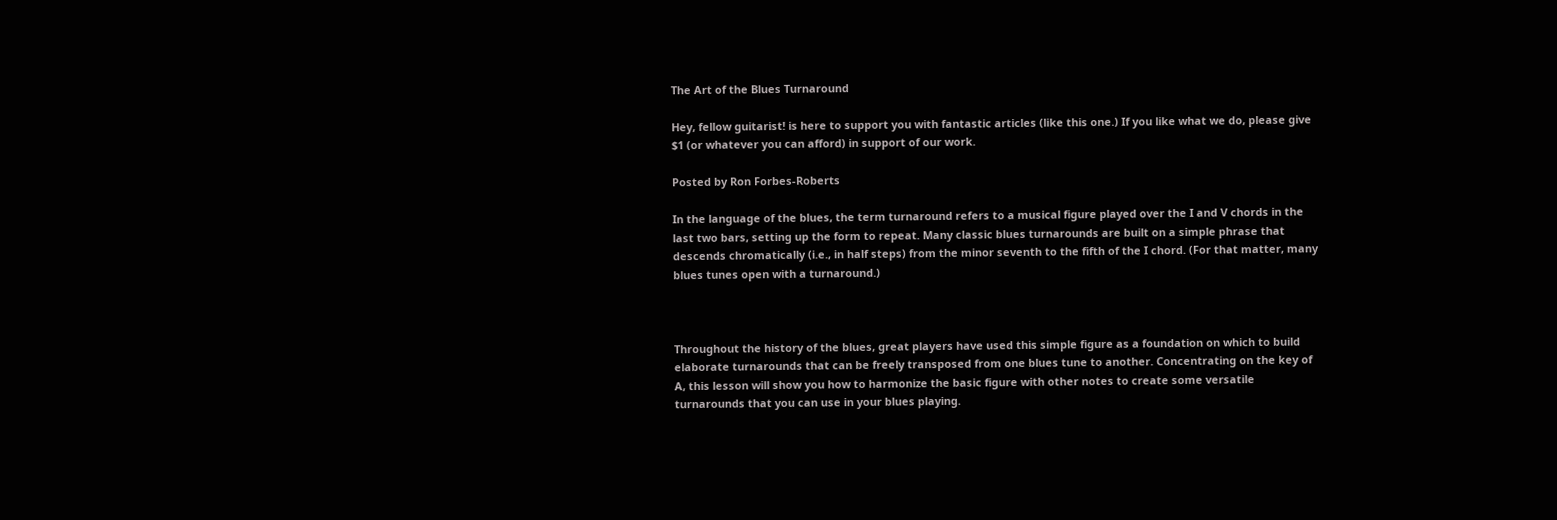The Art of the Blues Turnaround

Hey, fellow guitarist! is here to support you with fantastic articles (like this one.) If you like what we do, please give $1 (or whatever you can afford) in support of our work.

Posted by Ron Forbes-Roberts

In the language of the blues, the term turnaround refers to a musical figure played over the I and V chords in the last two bars, setting up the form to repeat. Many classic blues turnarounds are built on a simple phrase that descends chromatically (i.e., in half steps) from the minor seventh to the fifth of the I chord. (For that matter, many blues tunes open with a turnaround.)



Throughout the history of the blues, great players have used this simple figure as a foundation on which to build elaborate turnarounds that can be freely transposed from one blues tune to another. Concentrating on the key of A, this lesson will show you how to harmonize the basic figure with other notes to create some versatile turnarounds that you can use in your blues playing.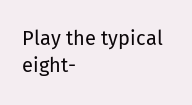Play the typical eight-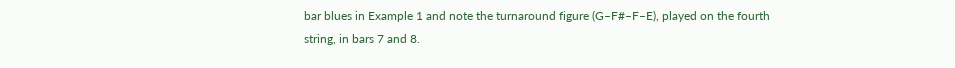bar blues in Example 1 and note the turnaround figure (G–F#–F–E), played on the fourth string, in bars 7 and 8.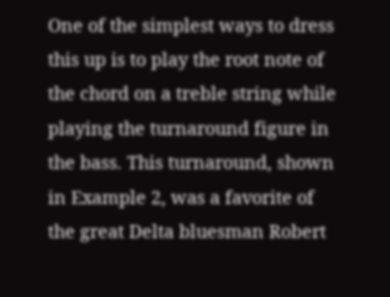One of the simplest ways to dress this up is to play the root note of the chord on a treble string while playing the turnaround figure in the bass. This turnaround, shown in Example 2, was a favorite of the great Delta bluesman Robert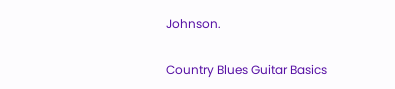Johnson.

Country Blues Guitar Basics